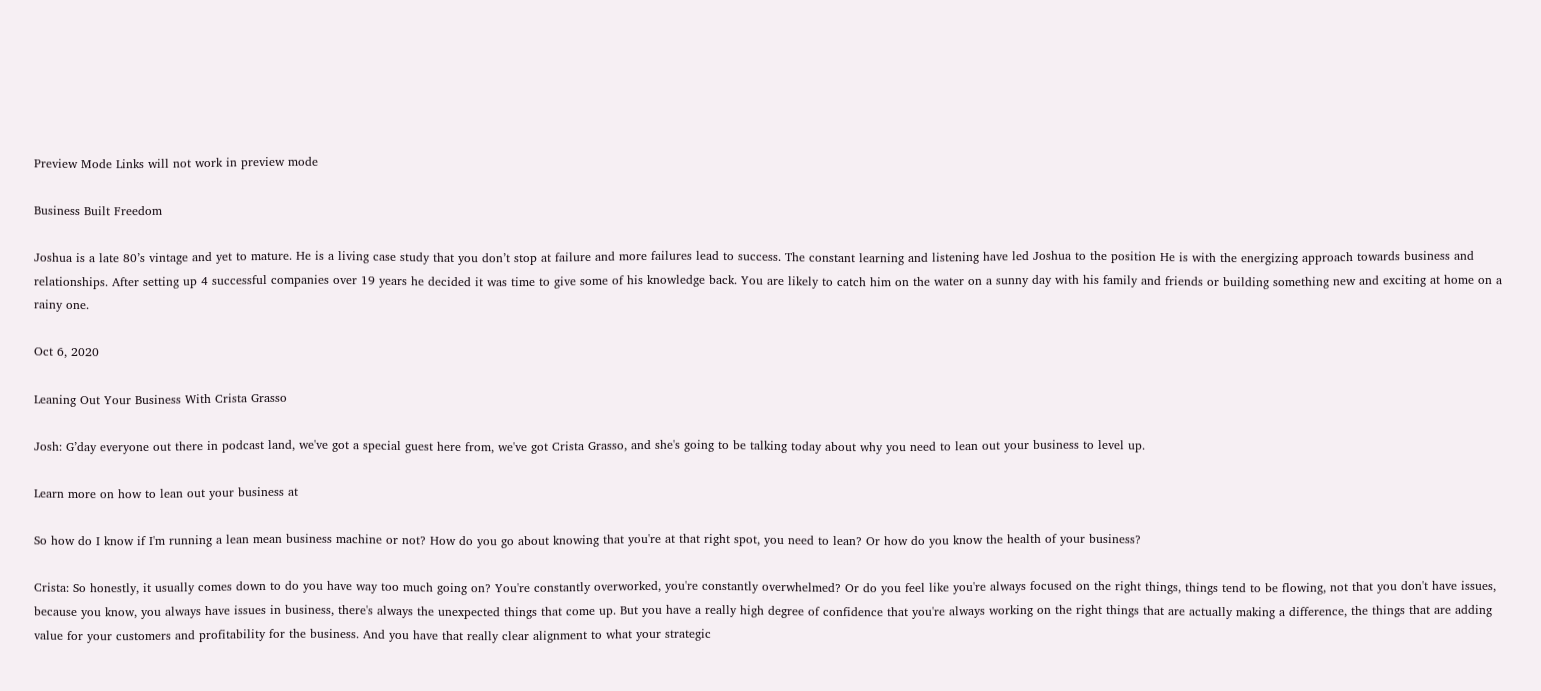Preview Mode Links will not work in preview mode

Business Built Freedom

Joshua is a late 80’s vintage and yet to mature. He is a living case study that you don’t stop at failure and more failures lead to success. The constant learning and listening have led Joshua to the position He is with the energizing approach towards business and relationships. After setting up 4 successful companies over 19 years he decided it was time to give some of his knowledge back. You are likely to catch him on the water on a sunny day with his family and friends or building something new and exciting at home on a rainy one.

Oct 6, 2020

Leaning Out Your Business With Crista Grasso

Josh: G’day everyone out there in podcast land, we've got a special guest here from, we've got Crista Grasso, and she's going to be talking today about why you need to lean out your business to level up.

Learn more on how to lean out your business at

So how do I know if I'm running a lean mean business machine or not? How do you go about knowing that you're at that right spot, you need to lean? Or how do you know the health of your business?

Crista: So honestly, it usually comes down to do you have way too much going on? You're constantly overworked, you're constantly overwhelmed? Or do you feel like you're always focused on the right things, things tend to be flowing, not that you don't have issues, because you know, you always have issues in business, there's always the unexpected things that come up. But you have a really high degree of confidence that you're always working on the right things that are actually making a difference, the things that are adding value for your customers and profitability for the business. And you have that really clear alignment to what your strategic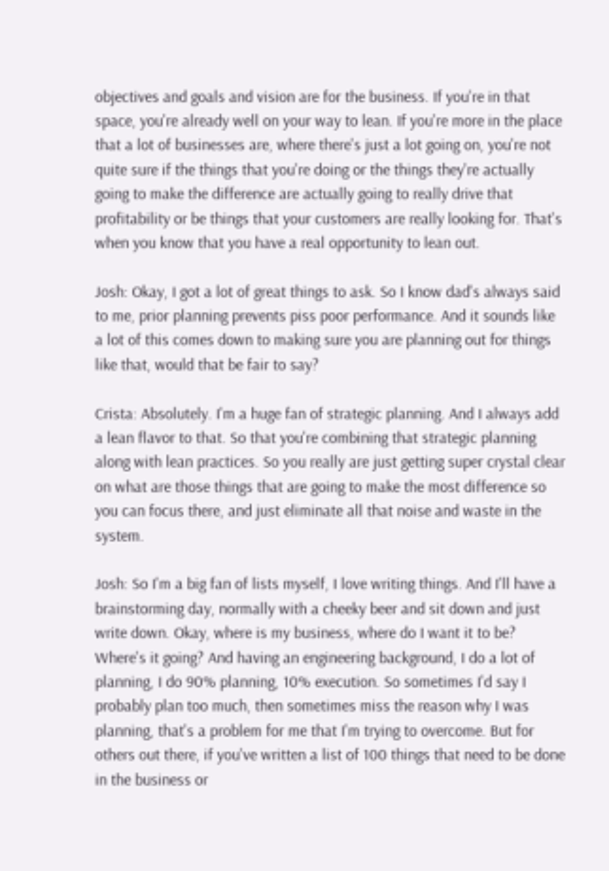objectives and goals and vision are for the business. If you're in that space, you're already well on your way to lean. If you're more in the place that a lot of businesses are, where there's just a lot going on, you're not quite sure if the things that you're doing or the things they're actually going to make the difference are actually going to really drive that profitability or be things that your customers are really looking for. That's when you know that you have a real opportunity to lean out.

Josh: Okay, I got a lot of great things to ask. So I know dad's always said to me, prior planning prevents piss poor performance. And it sounds like a lot of this comes down to making sure you are planning out for things like that, would that be fair to say?

Crista: Absolutely. I'm a huge fan of strategic planning. And I always add a lean flavor to that. So that you're combining that strategic planning along with lean practices. So you really are just getting super crystal clear on what are those things that are going to make the most difference so you can focus there, and just eliminate all that noise and waste in the system.

Josh: So I'm a big fan of lists myself, I love writing things. And I'll have a brainstorming day, normally with a cheeky beer and sit down and just write down. Okay, where is my business, where do I want it to be? Where's it going? And having an engineering background, I do a lot of planning, I do 90% planning, 10% execution. So sometimes I'd say I probably plan too much, then sometimes miss the reason why I was planning, that's a problem for me that I'm trying to overcome. But for others out there, if you've written a list of 100 things that need to be done in the business or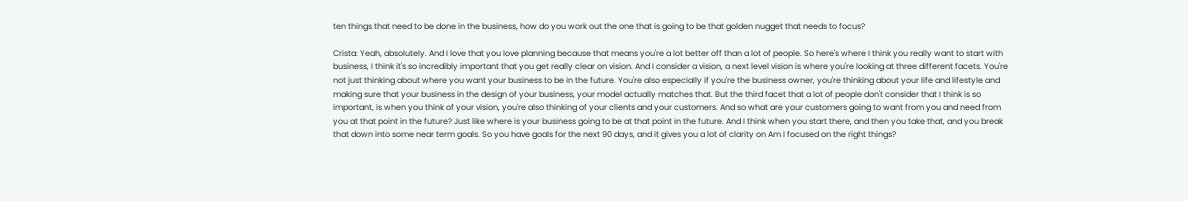ten things that need to be done in the business, how do you work out the one that is going to be that golden nugget that needs to focus?

Crista: Yeah, absolutely. And I love that you love planning because that means you're a lot better off than a lot of people. So here's where I think you really want to start with business, I think it's so incredibly important that you get really clear on vision. And I consider a vision, a next level vision is where you're looking at three different facets. You're not just thinking about where you want your business to be in the future. You're also especially if you're the business owner, you're thinking about your life and lifestyle and making sure that your business in the design of your business, your model actually matches that. But the third facet that a lot of people don't consider that I think is so important, is when you think of your vision, you're also thinking of your clients and your customers. And so what are your customers going to want from you and need from you at that point in the future? Just like where is your business going to be at that point in the future. And I think when you start there, and then you take that, and you break that down into some near term goals. So you have goals for the next 90 days, and it gives you a lot of clarity on Am I focused on the right things?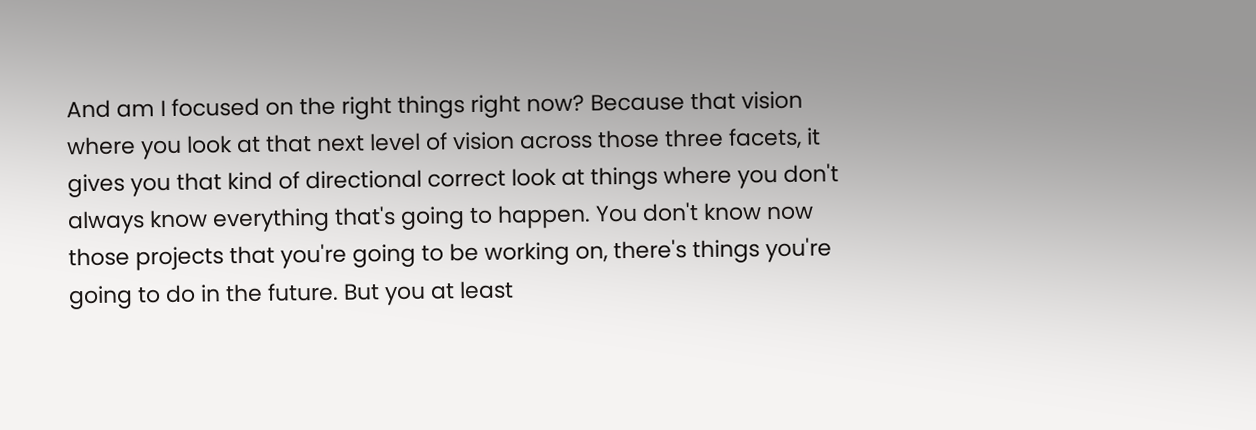And am I focused on the right things right now? Because that vision where you look at that next level of vision across those three facets, it gives you that kind of directional correct look at things where you don't always know everything that's going to happen. You don't know now those projects that you're going to be working on, there's things you're going to do in the future. But you at least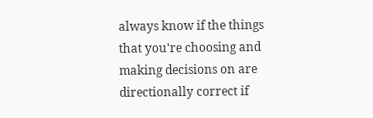always know if the things that you're choosing and making decisions on are directionally correct if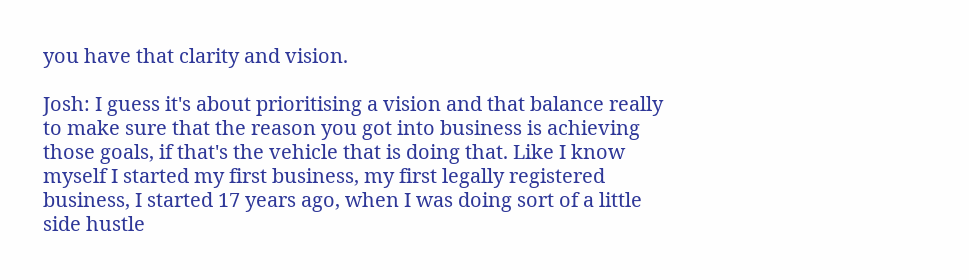you have that clarity and vision.

Josh: I guess it's about prioritising a vision and that balance really to make sure that the reason you got into business is achieving those goals, if that's the vehicle that is doing that. Like I know myself I started my first business, my first legally registered business, I started 17 years ago, when I was doing sort of a little side hustle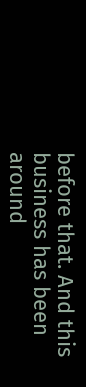before that. And this business has been around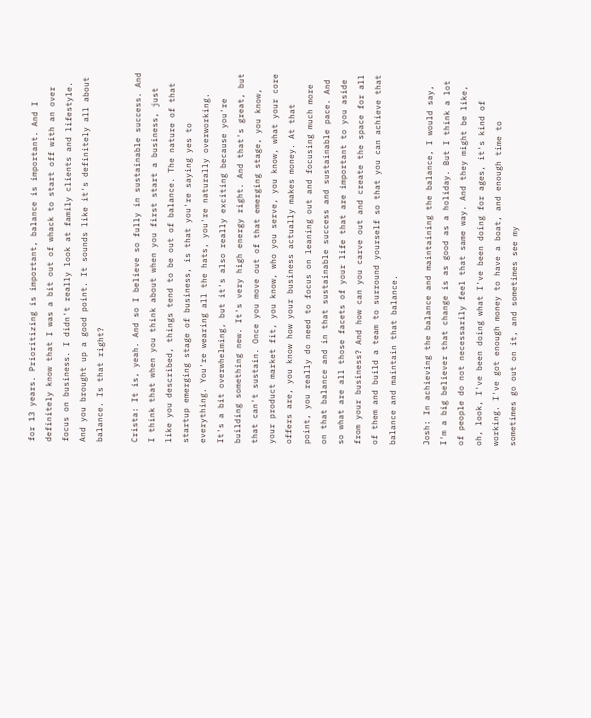for 13 years. Prioritizing is important, balance is important. And I definitely know that I was a bit out of whack to start off with an over focus on business. I didn't really look at family clients and lifestyle. And you brought up a good point. It sounds like it's definitely all about balance. Is that right?

Crista: It is, yeah. And so I believe so fully in sustainable success. And I think that when you think about when you first start a business, just like you described, things tend to be out of balance. The nature of that startup emerging stage of business, is that you're saying yes to everything. You're wearing all the hats, you're naturally overworking. It's a bit overwhelming, but it's also really exciting because you're building something new. It's very high energy right. And that's great, but that can't sustain. Once you move out of that emerging stage, you know, your product market fit, you know, who you serve, you know, what your core offers are, you know how your business actually makes money. At that point, you really do need to focus on leaning out and focusing much more on that balance and in that sustainable success and sustainable pace. And so what are all those facets of your life that are important to you aside from your business? And how can you carve out and create the space for all of them and build a team to surround yourself so that you can achieve that balance and maintain that balance.

Josh: In achieving the balance and maintaining the balance, I would say, I'm a big believer that change is as good as a holiday. But I think a lot of people do not necessarily feel that same way. And they might be like, oh, look, I've been doing what I've been doing for ages, it's kind of working. I've got enough money to have a boat, and enough time to sometimes go out on it, and sometimes see my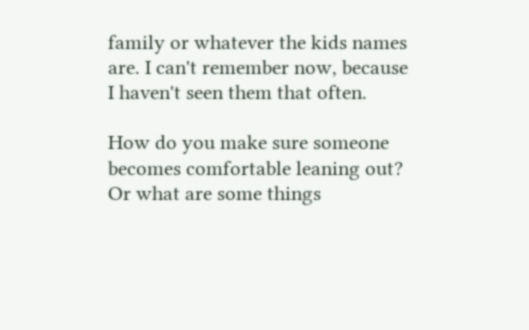family or whatever the kids names are. I can't remember now, because I haven't seen them that often.

How do you make sure someone becomes comfortable leaning out? Or what are some things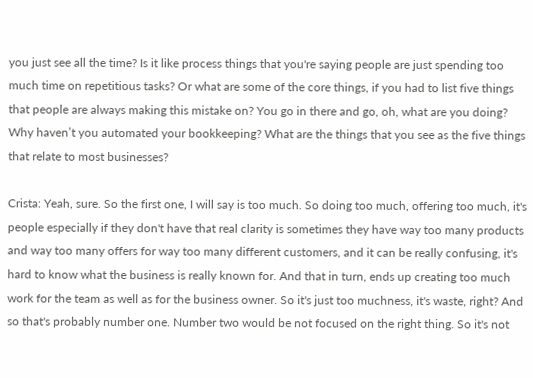you just see all the time? Is it like process things that you're saying people are just spending too much time on repetitious tasks? Or what are some of the core things, if you had to list five things that people are always making this mistake on? You go in there and go, oh, what are you doing? Why haven’t you automated your bookkeeping? What are the things that you see as the five things that relate to most businesses?

Crista: Yeah, sure. So the first one, I will say is too much. So doing too much, offering too much, it's people especially if they don't have that real clarity is sometimes they have way too many products and way too many offers for way too many different customers, and it can be really confusing, it's hard to know what the business is really known for. And that in turn, ends up creating too much work for the team as well as for the business owner. So it's just too muchness, it's waste, right? And so that's probably number one. Number two would be not focused on the right thing. So it's not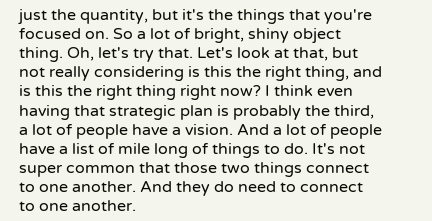just the quantity, but it's the things that you're focused on. So a lot of bright, shiny object thing. Oh, let's try that. Let's look at that, but not really considering is this the right thing, and is this the right thing right now? I think even having that strategic plan is probably the third, a lot of people have a vision. And a lot of people have a list of mile long of things to do. It's not super common that those two things connect to one another. And they do need to connect to one another.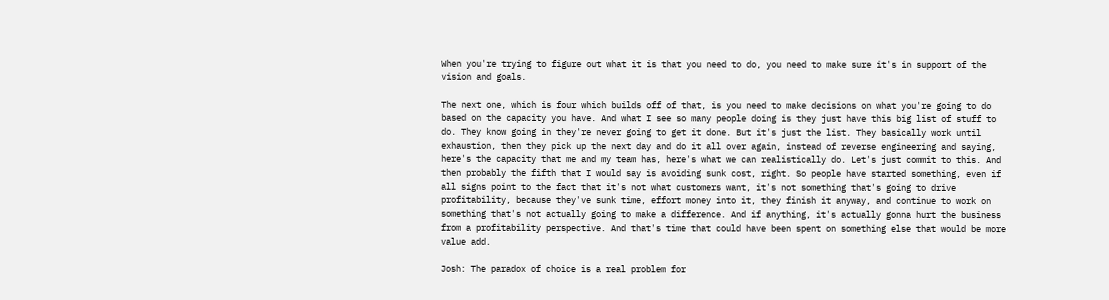When you're trying to figure out what it is that you need to do, you need to make sure it's in support of the vision and goals.

The next one, which is four which builds off of that, is you need to make decisions on what you're going to do based on the capacity you have. And what I see so many people doing is they just have this big list of stuff to do. They know going in they're never going to get it done. But it's just the list. They basically work until exhaustion, then they pick up the next day and do it all over again, instead of reverse engineering and saying, here's the capacity that me and my team has, here's what we can realistically do. Let's just commit to this. And then probably the fifth that I would say is avoiding sunk cost, right. So people have started something, even if all signs point to the fact that it's not what customers want, it's not something that's going to drive profitability, because they've sunk time, effort money into it, they finish it anyway, and continue to work on something that's not actually going to make a difference. And if anything, it's actually gonna hurt the business from a profitability perspective. And that's time that could have been spent on something else that would be more value add.

Josh: The paradox of choice is a real problem for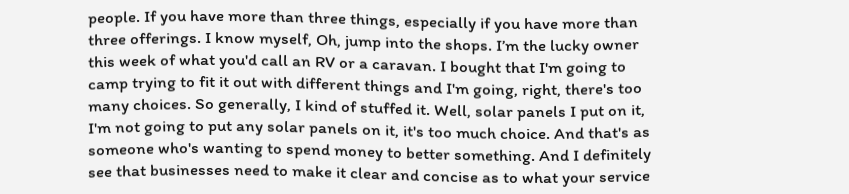people. If you have more than three things, especially if you have more than three offerings. I know myself, Oh, jump into the shops. I’m the lucky owner this week of what you'd call an RV or a caravan. I bought that I'm going to camp trying to fit it out with different things and I'm going, right, there's too many choices. So generally, I kind of stuffed it. Well, solar panels I put on it, I'm not going to put any solar panels on it, it's too much choice. And that's as someone who's wanting to spend money to better something. And I definitely see that businesses need to make it clear and concise as to what your service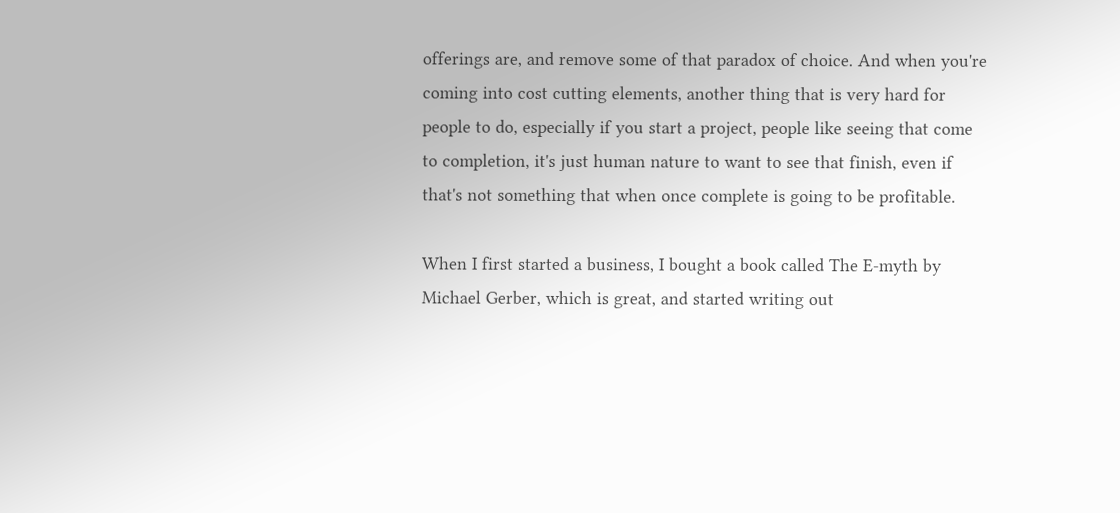offerings are, and remove some of that paradox of choice. And when you're coming into cost cutting elements, another thing that is very hard for people to do, especially if you start a project, people like seeing that come to completion, it's just human nature to want to see that finish, even if that's not something that when once complete is going to be profitable.

When I first started a business, I bought a book called The E-myth by Michael Gerber, which is great, and started writing out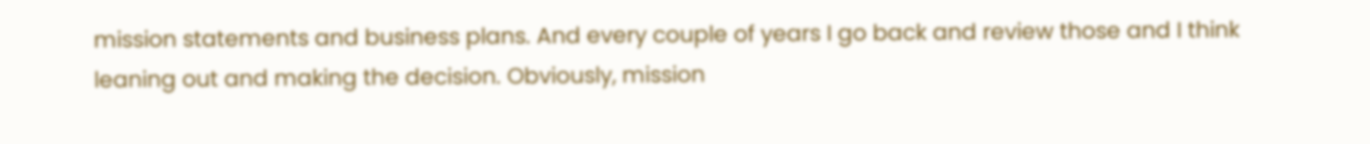mission statements and business plans. And every couple of years I go back and review those and I think leaning out and making the decision. Obviously, mission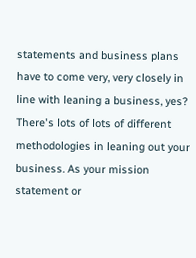statements and business plans have to come very, very closely in line with leaning a business, yes? There's lots of lots of different methodologies in leaning out your business. As your mission statement or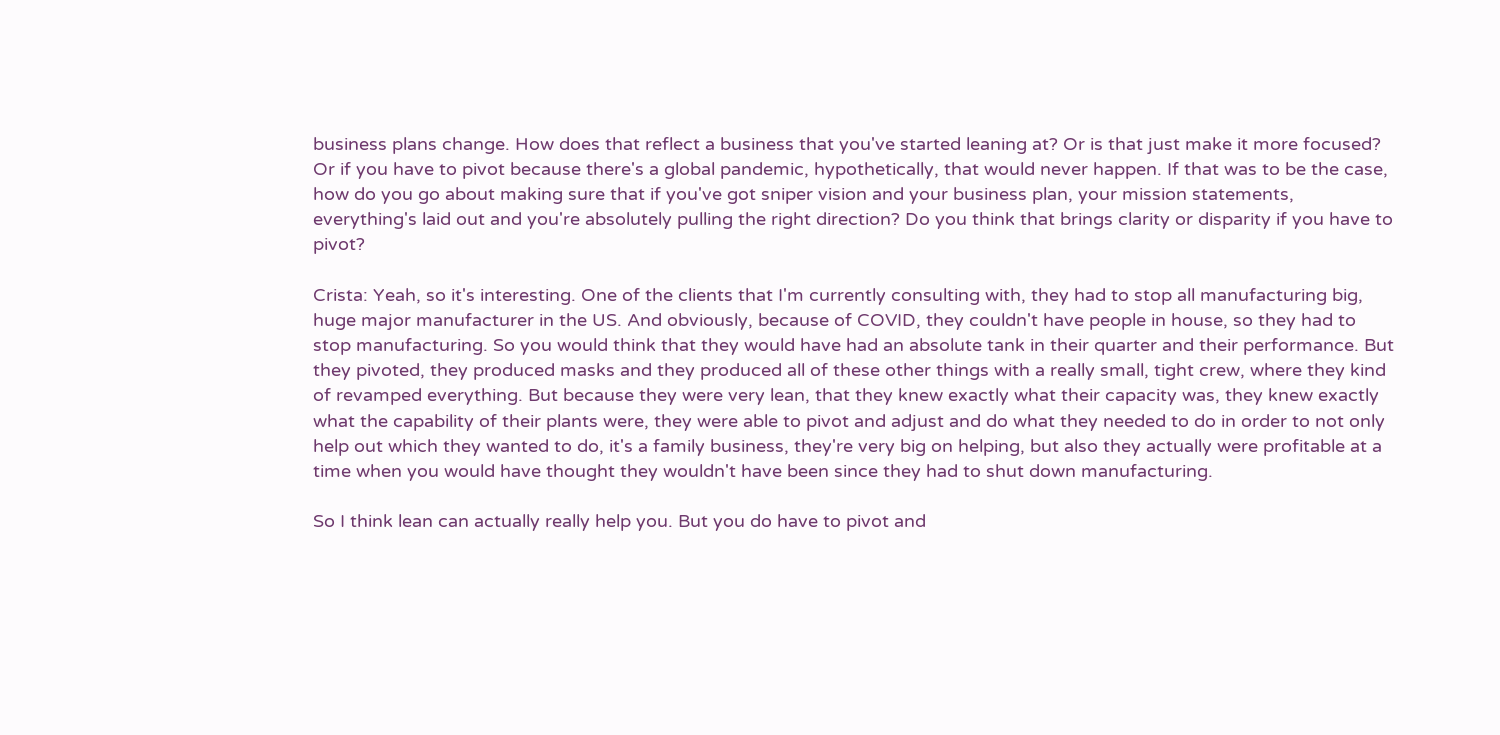business plans change. How does that reflect a business that you've started leaning at? Or is that just make it more focused? Or if you have to pivot because there's a global pandemic, hypothetically, that would never happen. If that was to be the case, how do you go about making sure that if you've got sniper vision and your business plan, your mission statements, everything's laid out and you're absolutely pulling the right direction? Do you think that brings clarity or disparity if you have to pivot?

Crista: Yeah, so it's interesting. One of the clients that I'm currently consulting with, they had to stop all manufacturing big, huge major manufacturer in the US. And obviously, because of COVID, they couldn't have people in house, so they had to stop manufacturing. So you would think that they would have had an absolute tank in their quarter and their performance. But they pivoted, they produced masks and they produced all of these other things with a really small, tight crew, where they kind of revamped everything. But because they were very lean, that they knew exactly what their capacity was, they knew exactly what the capability of their plants were, they were able to pivot and adjust and do what they needed to do in order to not only help out which they wanted to do, it's a family business, they're very big on helping, but also they actually were profitable at a time when you would have thought they wouldn't have been since they had to shut down manufacturing.

So I think lean can actually really help you. But you do have to pivot and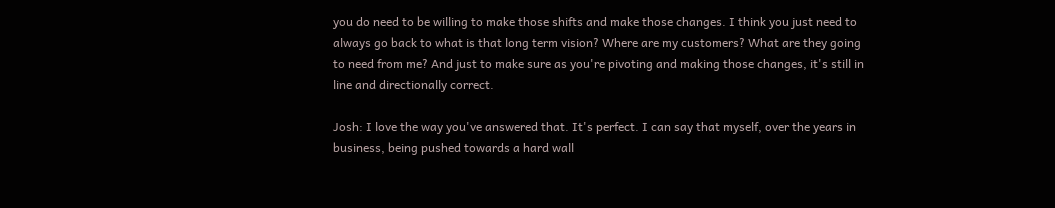you do need to be willing to make those shifts and make those changes. I think you just need to always go back to what is that long term vision? Where are my customers? What are they going to need from me? And just to make sure as you're pivoting and making those changes, it's still in line and directionally correct.

Josh: I love the way you've answered that. It's perfect. I can say that myself, over the years in business, being pushed towards a hard wall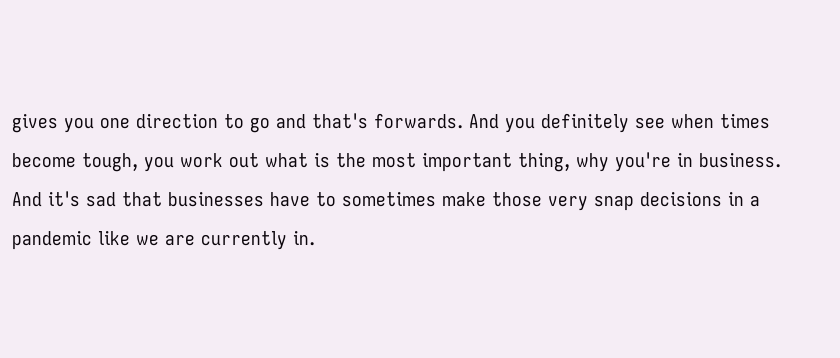gives you one direction to go and that's forwards. And you definitely see when times become tough, you work out what is the most important thing, why you're in business. And it's sad that businesses have to sometimes make those very snap decisions in a pandemic like we are currently in.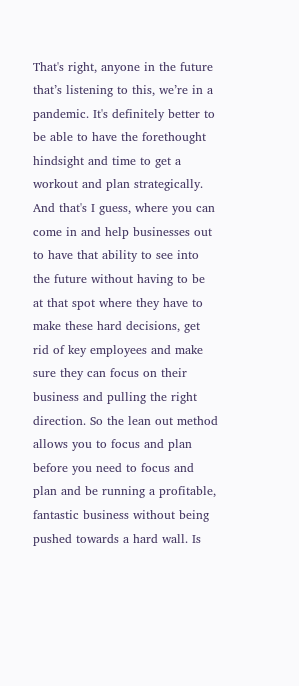That's right, anyone in the future that’s listening to this, we’re in a pandemic. It's definitely better to be able to have the forethought hindsight and time to get a workout and plan strategically. And that's I guess, where you can come in and help businesses out to have that ability to see into the future without having to be at that spot where they have to make these hard decisions, get rid of key employees and make sure they can focus on their business and pulling the right direction. So the lean out method allows you to focus and plan before you need to focus and plan and be running a profitable, fantastic business without being pushed towards a hard wall. Is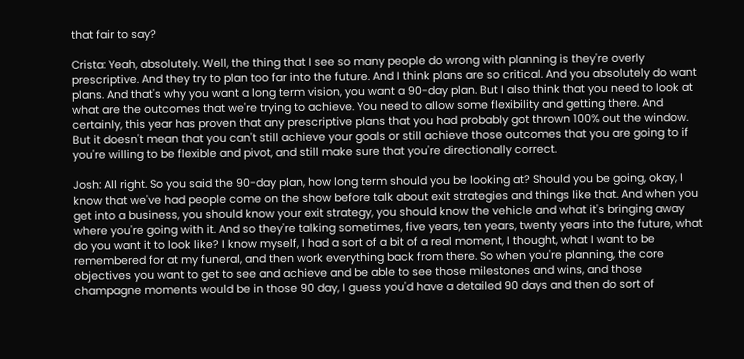that fair to say?

Crista: Yeah, absolutely. Well, the thing that I see so many people do wrong with planning is they're overly prescriptive. And they try to plan too far into the future. And I think plans are so critical. And you absolutely do want plans. And that's why you want a long term vision, you want a 90-day plan. But I also think that you need to look at what are the outcomes that we're trying to achieve. You need to allow some flexibility and getting there. And certainly, this year has proven that any prescriptive plans that you had probably got thrown 100% out the window. But it doesn't mean that you can't still achieve your goals or still achieve those outcomes that you are going to if you're willing to be flexible and pivot, and still make sure that you're directionally correct.

Josh: All right. So you said the 90-day plan, how long term should you be looking at? Should you be going, okay, I know that we've had people come on the show before talk about exit strategies and things like that. And when you get into a business, you should know your exit strategy, you should know the vehicle and what it's bringing away where you're going with it. And so they're talking sometimes, five years, ten years, twenty years into the future, what do you want it to look like? I know myself, I had a sort of a bit of a real moment, I thought, what I want to be remembered for at my funeral, and then work everything back from there. So when you're planning, the core objectives you want to get to see and achieve and be able to see those milestones and wins, and those champagne moments would be in those 90 day, I guess you'd have a detailed 90 days and then do sort of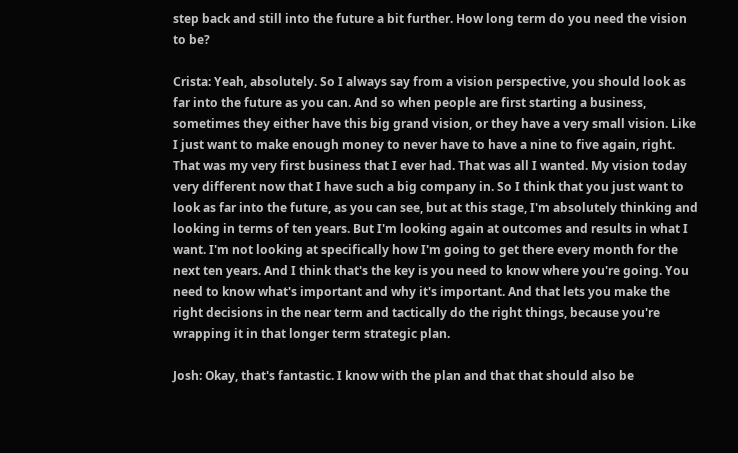step back and still into the future a bit further. How long term do you need the vision to be?

Crista: Yeah, absolutely. So I always say from a vision perspective, you should look as far into the future as you can. And so when people are first starting a business, sometimes they either have this big grand vision, or they have a very small vision. Like I just want to make enough money to never have to have a nine to five again, right. That was my very first business that I ever had. That was all I wanted. My vision today very different now that I have such a big company in. So I think that you just want to look as far into the future, as you can see, but at this stage, I'm absolutely thinking and looking in terms of ten years. But I'm looking again at outcomes and results in what I want. I'm not looking at specifically how I'm going to get there every month for the next ten years. And I think that's the key is you need to know where you're going. You need to know what's important and why it's important. And that lets you make the right decisions in the near term and tactically do the right things, because you're wrapping it in that longer term strategic plan.

Josh: Okay, that's fantastic. I know with the plan and that that should also be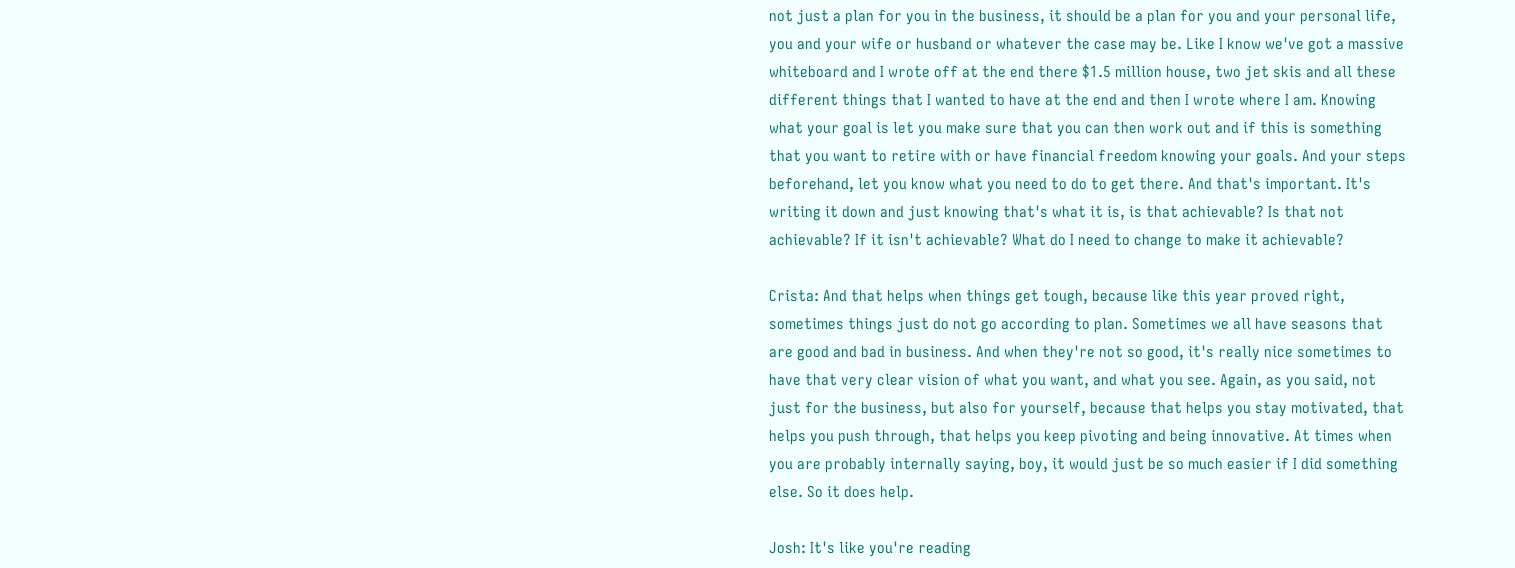not just a plan for you in the business, it should be a plan for you and your personal life, you and your wife or husband or whatever the case may be. Like I know we've got a massive whiteboard and I wrote off at the end there $1.5 million house, two jet skis and all these different things that I wanted to have at the end and then I wrote where I am. Knowing what your goal is let you make sure that you can then work out and if this is something that you want to retire with or have financial freedom knowing your goals. And your steps beforehand, let you know what you need to do to get there. And that's important. It's writing it down and just knowing that's what it is, is that achievable? Is that not achievable? If it isn't achievable? What do I need to change to make it achievable?

Crista: And that helps when things get tough, because like this year proved right, sometimes things just do not go according to plan. Sometimes we all have seasons that are good and bad in business. And when they're not so good, it's really nice sometimes to have that very clear vision of what you want, and what you see. Again, as you said, not just for the business, but also for yourself, because that helps you stay motivated, that helps you push through, that helps you keep pivoting and being innovative. At times when you are probably internally saying, boy, it would just be so much easier if I did something else. So it does help.

Josh: It's like you're reading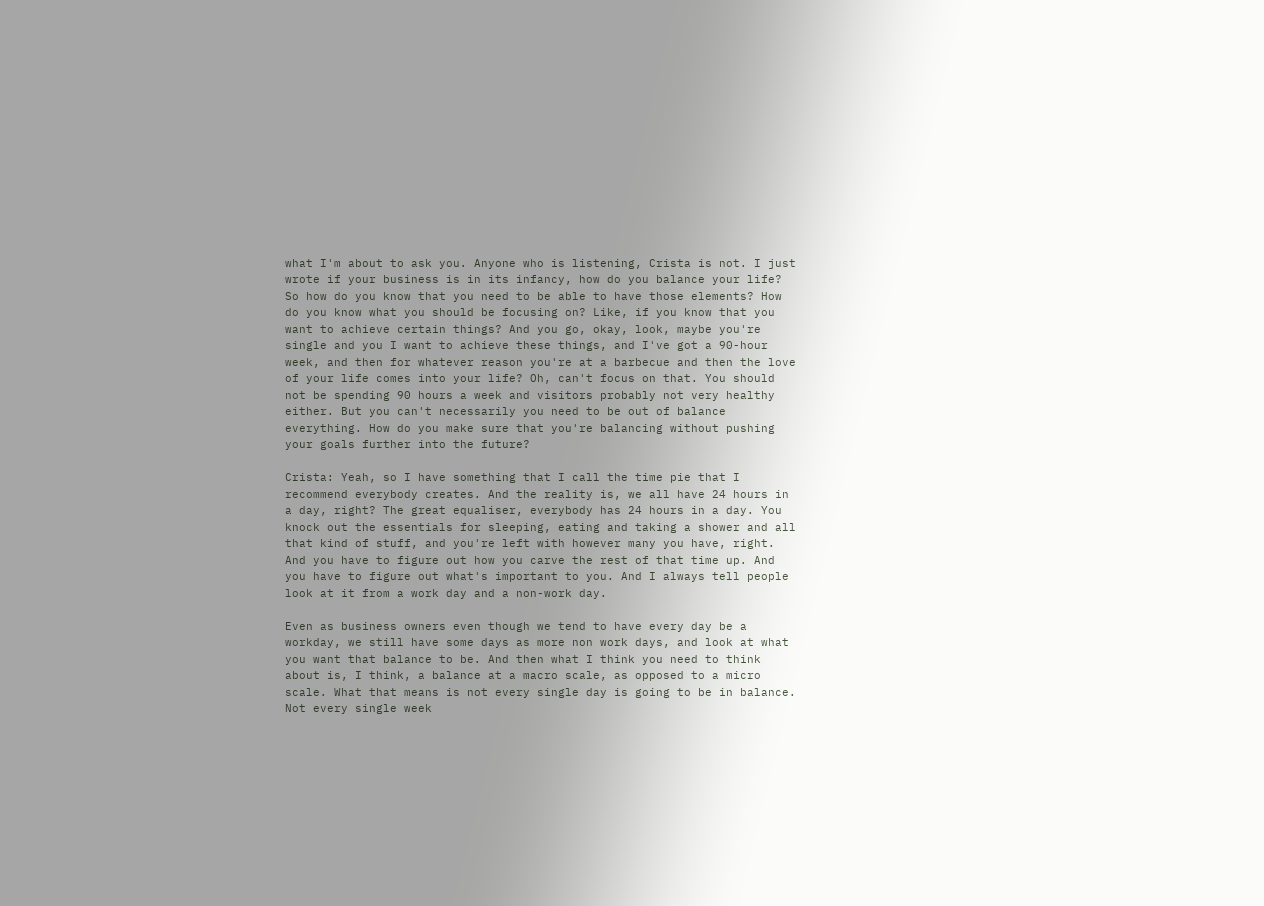what I'm about to ask you. Anyone who is listening, Crista is not. I just wrote if your business is in its infancy, how do you balance your life? So how do you know that you need to be able to have those elements? How do you know what you should be focusing on? Like, if you know that you want to achieve certain things? And you go, okay, look, maybe you're single and you I want to achieve these things, and I've got a 90-hour week, and then for whatever reason you're at a barbecue and then the love of your life comes into your life? Oh, can't focus on that. You should not be spending 90 hours a week and visitors probably not very healthy either. But you can't necessarily you need to be out of balance everything. How do you make sure that you're balancing without pushing your goals further into the future?

Crista: Yeah, so I have something that I call the time pie that I recommend everybody creates. And the reality is, we all have 24 hours in a day, right? The great equaliser, everybody has 24 hours in a day. You knock out the essentials for sleeping, eating and taking a shower and all that kind of stuff, and you're left with however many you have, right. And you have to figure out how you carve the rest of that time up. And you have to figure out what's important to you. And I always tell people look at it from a work day and a non-work day.

Even as business owners even though we tend to have every day be a workday, we still have some days as more non work days, and look at what you want that balance to be. And then what I think you need to think about is, I think, a balance at a macro scale, as opposed to a micro scale. What that means is not every single day is going to be in balance. Not every single week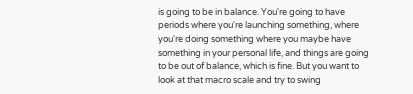is going to be in balance. You're going to have periods where you're launching something, where you're doing something where you maybe have something in your personal life, and things are going to be out of balance, which is fine. But you want to look at that macro scale and try to swing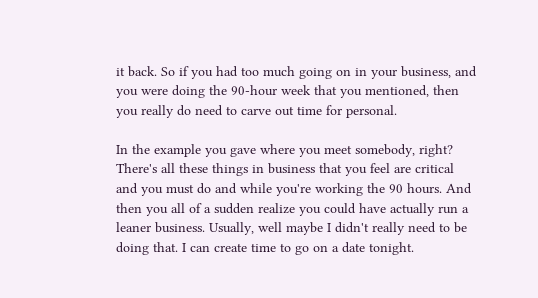it back. So if you had too much going on in your business, and you were doing the 90-hour week that you mentioned, then you really do need to carve out time for personal.

In the example you gave where you meet somebody, right? There's all these things in business that you feel are critical and you must do and while you're working the 90 hours. And then you all of a sudden realize you could have actually run a leaner business. Usually, well maybe I didn't really need to be doing that. I can create time to go on a date tonight.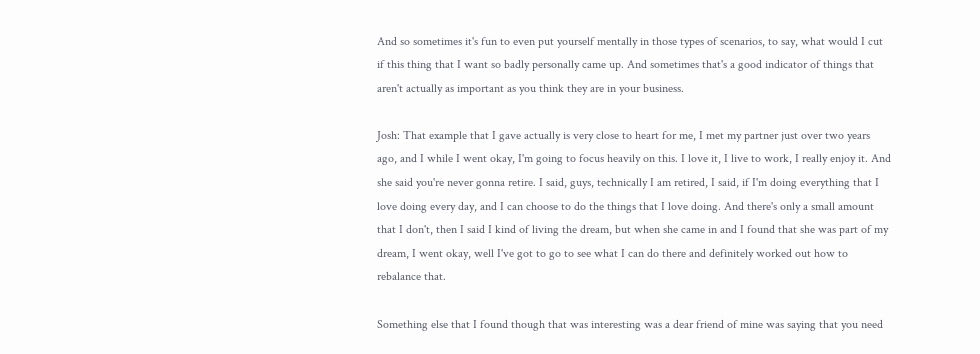And so sometimes it's fun to even put yourself mentally in those types of scenarios, to say, what would I cut if this thing that I want so badly personally came up. And sometimes that's a good indicator of things that aren't actually as important as you think they are in your business.

Josh: That example that I gave actually is very close to heart for me, I met my partner just over two years ago, and I while I went okay, I'm going to focus heavily on this. I love it, I live to work, I really enjoy it. And she said you're never gonna retire. I said, guys, technically I am retired, I said, if I'm doing everything that I love doing every day, and I can choose to do the things that I love doing. And there's only a small amount that I don't, then I said I kind of living the dream, but when she came in and I found that she was part of my dream, I went okay, well I've got to go to see what I can do there and definitely worked out how to rebalance that.

Something else that I found though that was interesting was a dear friend of mine was saying that you need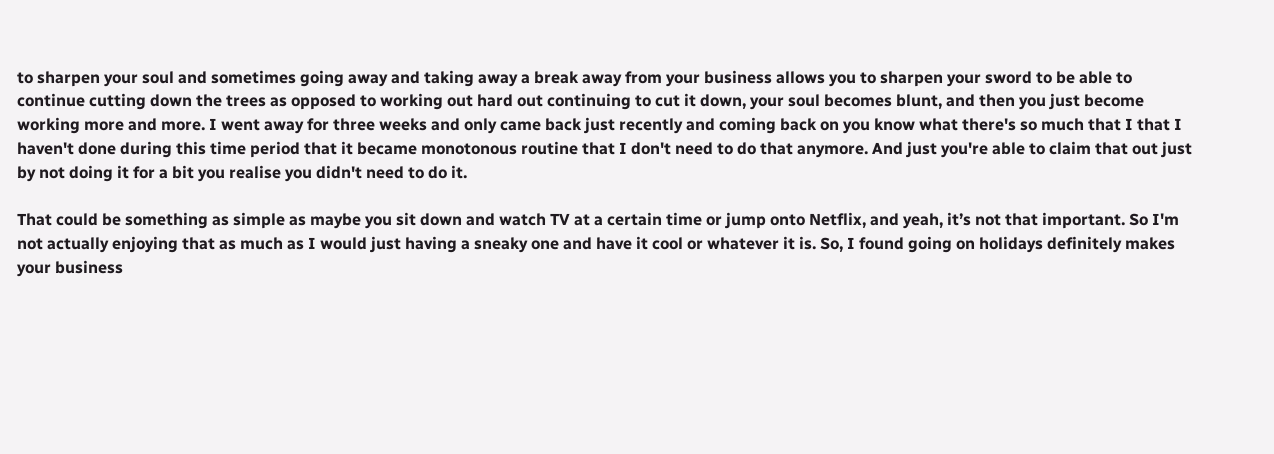to sharpen your soul and sometimes going away and taking away a break away from your business allows you to sharpen your sword to be able to continue cutting down the trees as opposed to working out hard out continuing to cut it down, your soul becomes blunt, and then you just become working more and more. I went away for three weeks and only came back just recently and coming back on you know what there's so much that I that I haven't done during this time period that it became monotonous routine that I don't need to do that anymore. And just you're able to claim that out just by not doing it for a bit you realise you didn't need to do it.

That could be something as simple as maybe you sit down and watch TV at a certain time or jump onto Netflix, and yeah, it’s not that important. So I'm not actually enjoying that as much as I would just having a sneaky one and have it cool or whatever it is. So, I found going on holidays definitely makes your business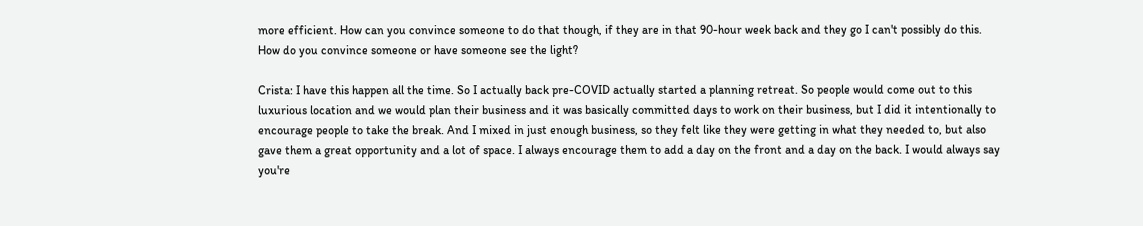more efficient. How can you convince someone to do that though, if they are in that 90-hour week back and they go I can't possibly do this. How do you convince someone or have someone see the light?

Crista: I have this happen all the time. So I actually back pre-COVID actually started a planning retreat. So people would come out to this luxurious location and we would plan their business and it was basically committed days to work on their business, but I did it intentionally to encourage people to take the break. And I mixed in just enough business, so they felt like they were getting in what they needed to, but also gave them a great opportunity and a lot of space. I always encourage them to add a day on the front and a day on the back. I would always say you're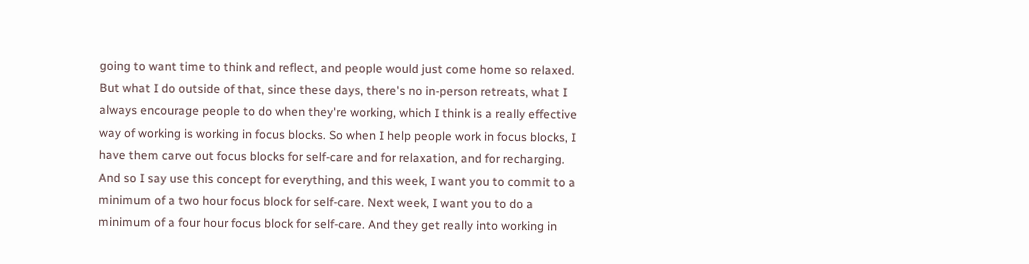going to want time to think and reflect, and people would just come home so relaxed. But what I do outside of that, since these days, there's no in-person retreats, what I always encourage people to do when they're working, which I think is a really effective way of working is working in focus blocks. So when I help people work in focus blocks, I have them carve out focus blocks for self-care and for relaxation, and for recharging. And so I say use this concept for everything, and this week, I want you to commit to a minimum of a two hour focus block for self-care. Next week, I want you to do a minimum of a four hour focus block for self-care. And they get really into working in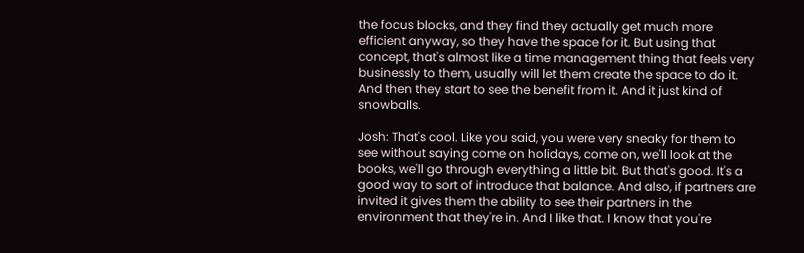the focus blocks, and they find they actually get much more efficient anyway, so they have the space for it. But using that concept, that's almost like a time management thing that feels very businessly to them, usually will let them create the space to do it. And then they start to see the benefit from it. And it just kind of snowballs.

Josh: That's cool. Like you said, you were very sneaky for them to see without saying come on holidays, come on, we'll look at the books, we'll go through everything a little bit. But that's good. It's a good way to sort of introduce that balance. And also, if partners are invited it gives them the ability to see their partners in the environment that they're in. And I like that. I know that you're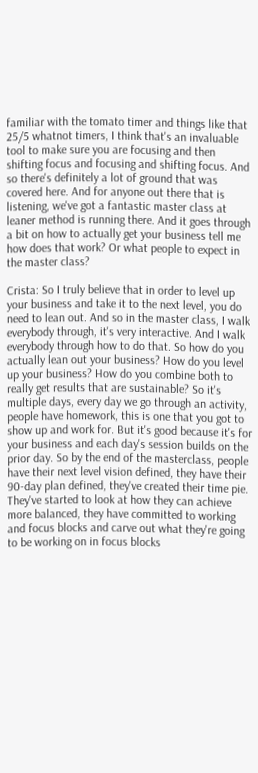familiar with the tomato timer and things like that 25/5 whatnot timers, I think that's an invaluable tool to make sure you are focusing and then shifting focus and focusing and shifting focus. And so there's definitely a lot of ground that was covered here. And for anyone out there that is listening, we've got a fantastic master class at leaner method is running there. And it goes through a bit on how to actually get your business tell me how does that work? Or what people to expect in the master class?

Crista: So I truly believe that in order to level up your business and take it to the next level, you do need to lean out. And so in the master class, I walk everybody through, it's very interactive. And I walk everybody through how to do that. So how do you actually lean out your business? How do you level up your business? How do you combine both to really get results that are sustainable? So it's multiple days, every day we go through an activity, people have homework, this is one that you got to show up and work for. But it's good because it's for your business and each day's session builds on the prior day. So by the end of the masterclass, people have their next level vision defined, they have their 90-day plan defined, they've created their time pie. They've started to look at how they can achieve more balanced, they have committed to working and focus blocks and carve out what they're going to be working on in focus blocks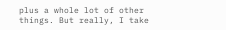plus a whole lot of other things. But really, I take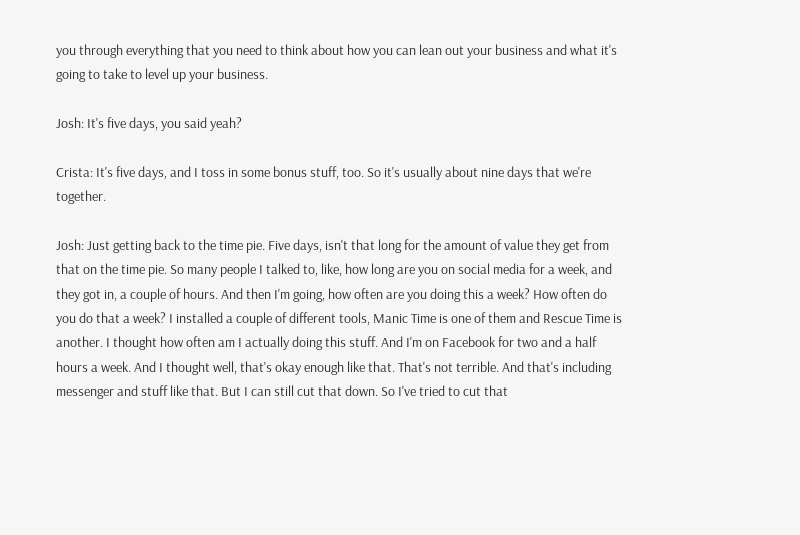you through everything that you need to think about how you can lean out your business and what it's going to take to level up your business.

Josh: It's five days, you said yeah?

Crista: It's five days, and I toss in some bonus stuff, too. So it's usually about nine days that we're together.

Josh: Just getting back to the time pie. Five days, isn't that long for the amount of value they get from that on the time pie. So many people I talked to, like, how long are you on social media for a week, and they got in, a couple of hours. And then I'm going, how often are you doing this a week? How often do you do that a week? I installed a couple of different tools, Manic Time is one of them and Rescue Time is another. I thought how often am I actually doing this stuff. And I'm on Facebook for two and a half hours a week. And I thought well, that's okay enough like that. That's not terrible. And that's including messenger and stuff like that. But I can still cut that down. So I've tried to cut that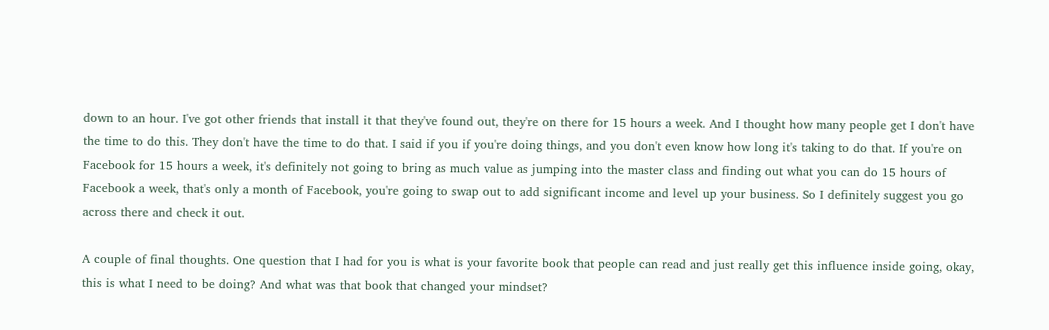down to an hour. I've got other friends that install it that they've found out, they're on there for 15 hours a week. And I thought how many people get I don't have the time to do this. They don't have the time to do that. I said if you if you're doing things, and you don't even know how long it's taking to do that. If you're on Facebook for 15 hours a week, it's definitely not going to bring as much value as jumping into the master class and finding out what you can do 15 hours of Facebook a week, that's only a month of Facebook, you're going to swap out to add significant income and level up your business. So I definitely suggest you go across there and check it out.

A couple of final thoughts. One question that I had for you is what is your favorite book that people can read and just really get this influence inside going, okay, this is what I need to be doing? And what was that book that changed your mindset?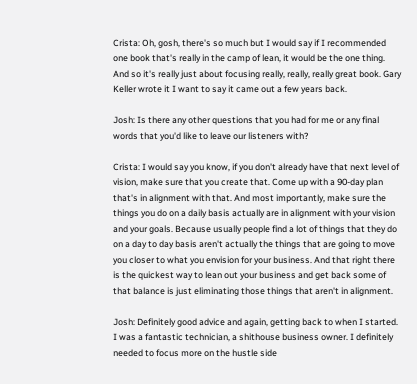Crista: Oh, gosh, there's so much but I would say if I recommended one book that's really in the camp of lean, it would be the one thing. And so it's really just about focusing really, really, really great book. Gary Keller wrote it I want to say it came out a few years back.

Josh: Is there any other questions that you had for me or any final words that you'd like to leave our listeners with?

Crista: I would say you know, if you don't already have that next level of vision, make sure that you create that. Come up with a 90-day plan that's in alignment with that. And most importantly, make sure the things you do on a daily basis actually are in alignment with your vision and your goals. Because usually people find a lot of things that they do on a day to day basis aren't actually the things that are going to move you closer to what you envision for your business. And that right there is the quickest way to lean out your business and get back some of that balance is just eliminating those things that aren't in alignment.

Josh: Definitely good advice and again, getting back to when I started. I was a fantastic technician, a shithouse business owner. I definitely needed to focus more on the hustle side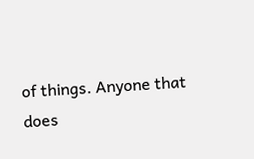of things. Anyone that does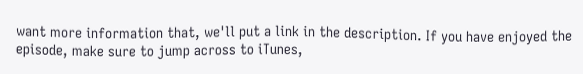want more information that, we'll put a link in the description. If you have enjoyed the episode, make sure to jump across to iTunes,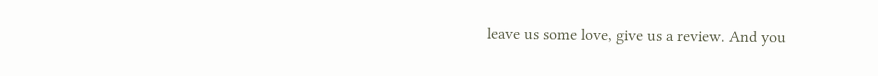leave us some love, give us a review. And you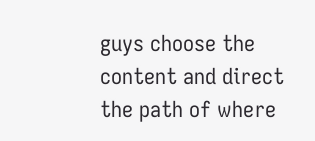guys choose the content and direct the path of where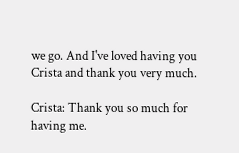we go. And I've loved having you Crista and thank you very much.

Crista: Thank you so much for having me.